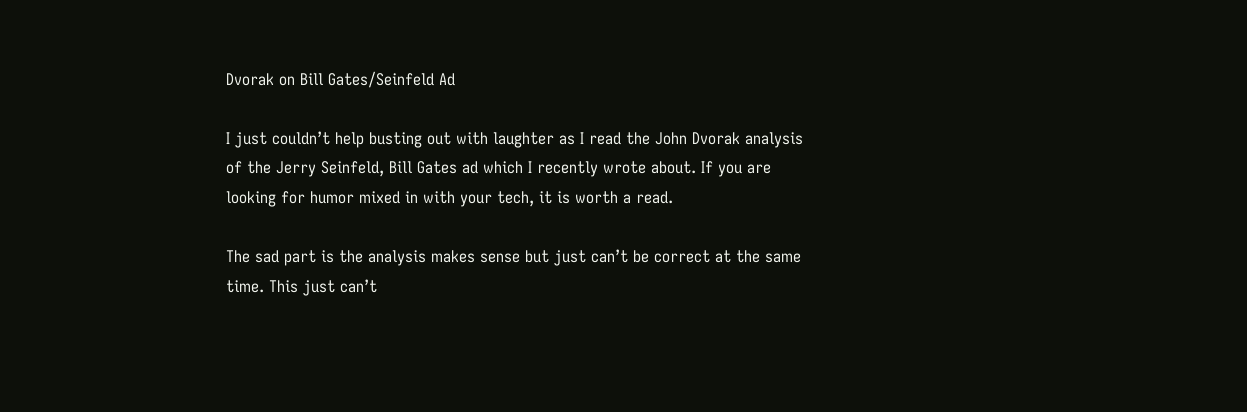Dvorak on Bill Gates/Seinfeld Ad

I just couldn’t help busting out with laughter as I read the John Dvorak analysis of the Jerry Seinfeld, Bill Gates ad which I recently wrote about. If you are looking for humor mixed in with your tech, it is worth a read.

The sad part is the analysis makes sense but just can’t be correct at the same time. This just can’t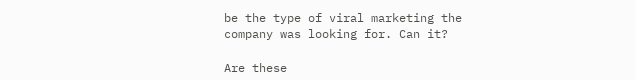be the type of viral marketing the company was looking for. Can it?

Are these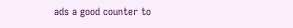ads a good counter to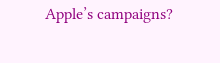Apple’s campaigns?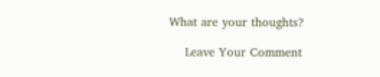What are your thoughts?

    Leave Your Comment